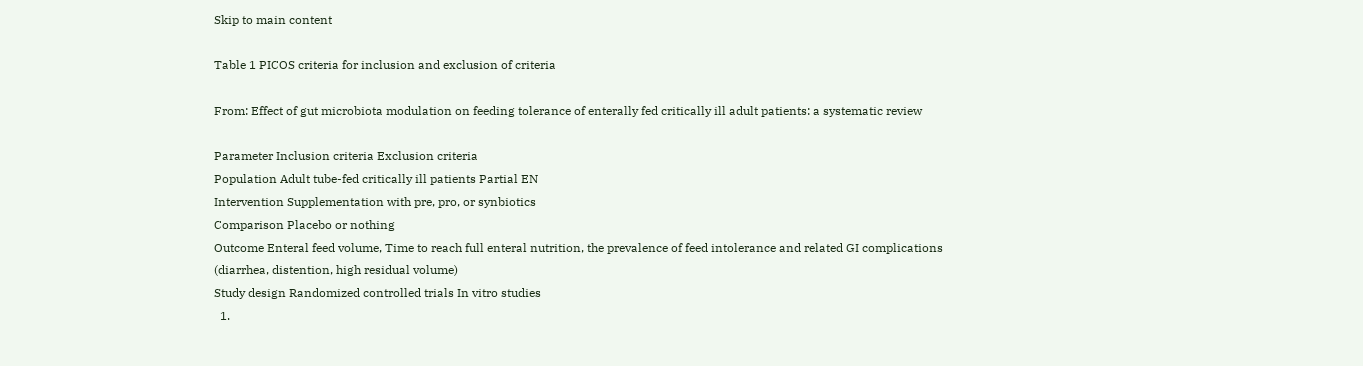Skip to main content

Table 1 PICOS criteria for inclusion and exclusion of criteria

From: Effect of gut microbiota modulation on feeding tolerance of enterally fed critically ill adult patients: a systematic review

Parameter Inclusion criteria Exclusion criteria
Population Adult tube-fed critically ill patients Partial EN
Intervention Supplementation with pre, pro, or synbiotics
Comparison Placebo or nothing
Outcome Enteral feed volume, Time to reach full enteral nutrition, the prevalence of feed intolerance and related GI complications (diarrhea, distention, high residual volume)
Study design Randomized controlled trials In vitro studies
  1.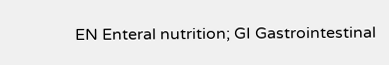EN Enteral nutrition; GI Gastrointestinal